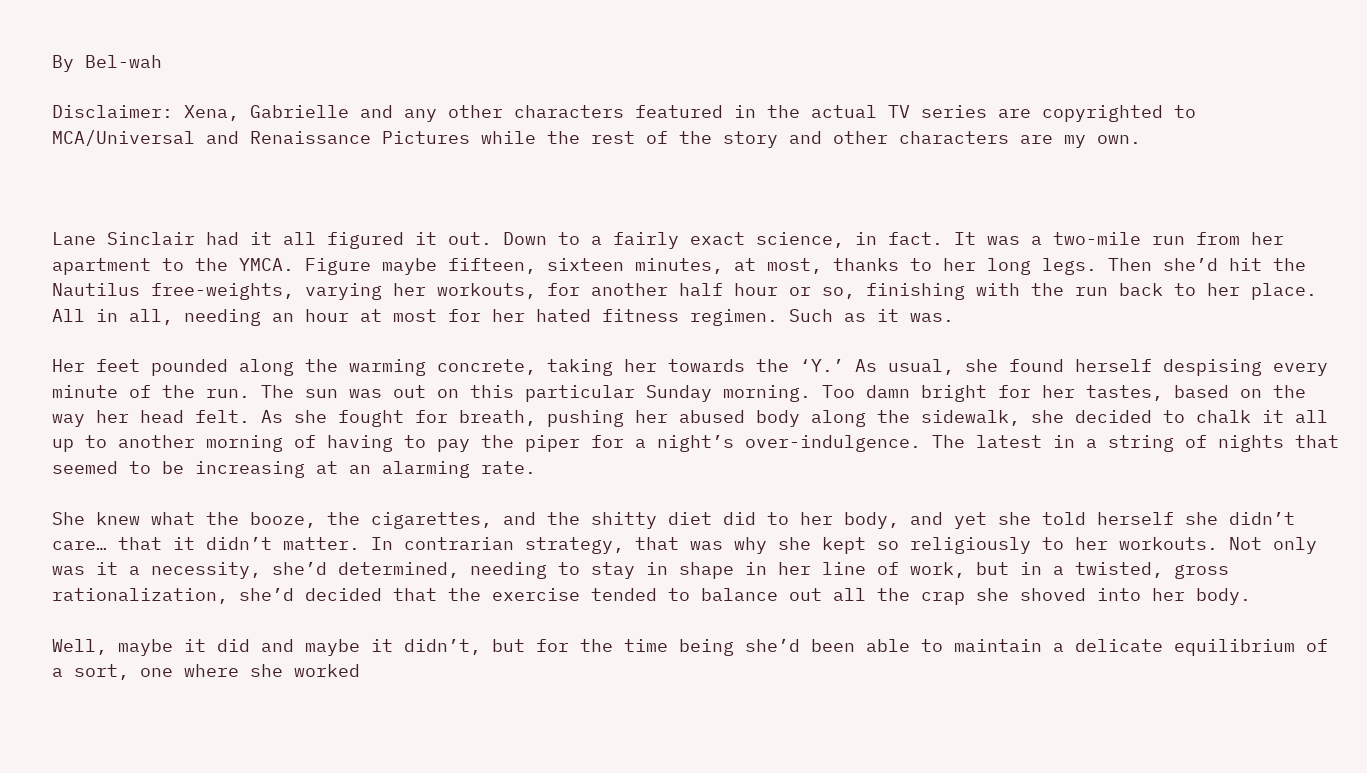By Bel-wah

Disclaimer: Xena, Gabrielle and any other characters featured in the actual TV series are copyrighted to MCA/Universal and Renaissance Pictures while the rest of the story and other characters are my own.



Lane Sinclair had it all figured it out. Down to a fairly exact science, in fact. It was a two-mile run from her apartment to the YMCA. Figure maybe fifteen, sixteen minutes, at most, thanks to her long legs. Then she’d hit the Nautilus free-weights, varying her workouts, for another half hour or so, finishing with the run back to her place. All in all, needing an hour at most for her hated fitness regimen. Such as it was.

Her feet pounded along the warming concrete, taking her towards the ‘Y.’ As usual, she found herself despising every minute of the run. The sun was out on this particular Sunday morning. Too damn bright for her tastes, based on the way her head felt. As she fought for breath, pushing her abused body along the sidewalk, she decided to chalk it all up to another morning of having to pay the piper for a night’s over-indulgence. The latest in a string of nights that seemed to be increasing at an alarming rate.

She knew what the booze, the cigarettes, and the shitty diet did to her body, and yet she told herself she didn’t care… that it didn’t matter. In contrarian strategy, that was why she kept so religiously to her workouts. Not only was it a necessity, she’d determined, needing to stay in shape in her line of work, but in a twisted, gross rationalization, she’d decided that the exercise tended to balance out all the crap she shoved into her body.

Well, maybe it did and maybe it didn’t, but for the time being she’d been able to maintain a delicate equilibrium of a sort, one where she worked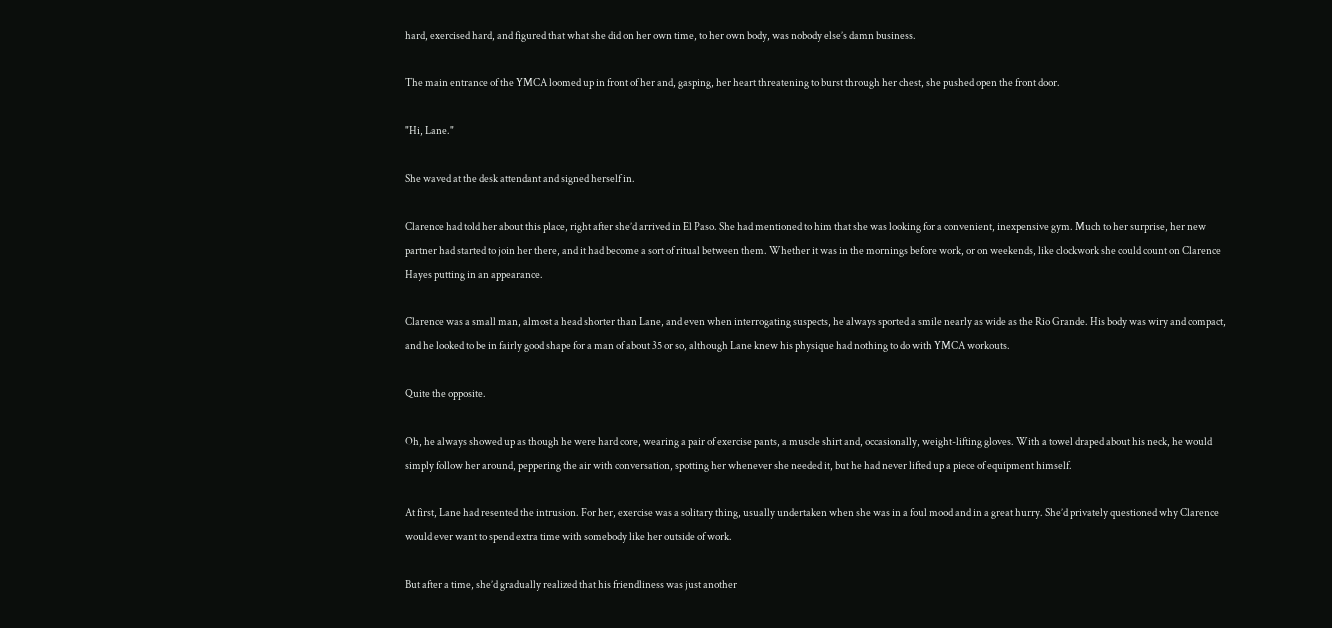hard, exercised hard, and figured that what she did on her own time, to her own body, was nobody else’s damn business.

The main entrance of the YMCA loomed up in front of her and, gasping, her heart threatening to burst through her chest, she pushed open the front door.

"Hi, Lane."

She waved at the desk attendant and signed herself in.

Clarence had told her about this place, right after she’d arrived in El Paso. She had mentioned to him that she was looking for a convenient, inexpensive gym. Much to her surprise, her new partner had started to join her there, and it had become a sort of ritual between them. Whether it was in the mornings before work, or on weekends, like clockwork she could count on Clarence Hayes putting in an appearance.

Clarence was a small man, almost a head shorter than Lane, and even when interrogating suspects, he always sported a smile nearly as wide as the Rio Grande. His body was wiry and compact, and he looked to be in fairly good shape for a man of about 35 or so, although Lane knew his physique had nothing to do with YMCA workouts.

Quite the opposite.

Oh, he always showed up as though he were hard core, wearing a pair of exercise pants, a muscle shirt and, occasionally, weight-lifting gloves. With a towel draped about his neck, he would simply follow her around, peppering the air with conversation, spotting her whenever she needed it, but he had never lifted up a piece of equipment himself.

At first, Lane had resented the intrusion. For her, exercise was a solitary thing, usually undertaken when she was in a foul mood and in a great hurry. She’d privately questioned why Clarence would ever want to spend extra time with somebody like her outside of work.

But after a time, she’d gradually realized that his friendliness was just another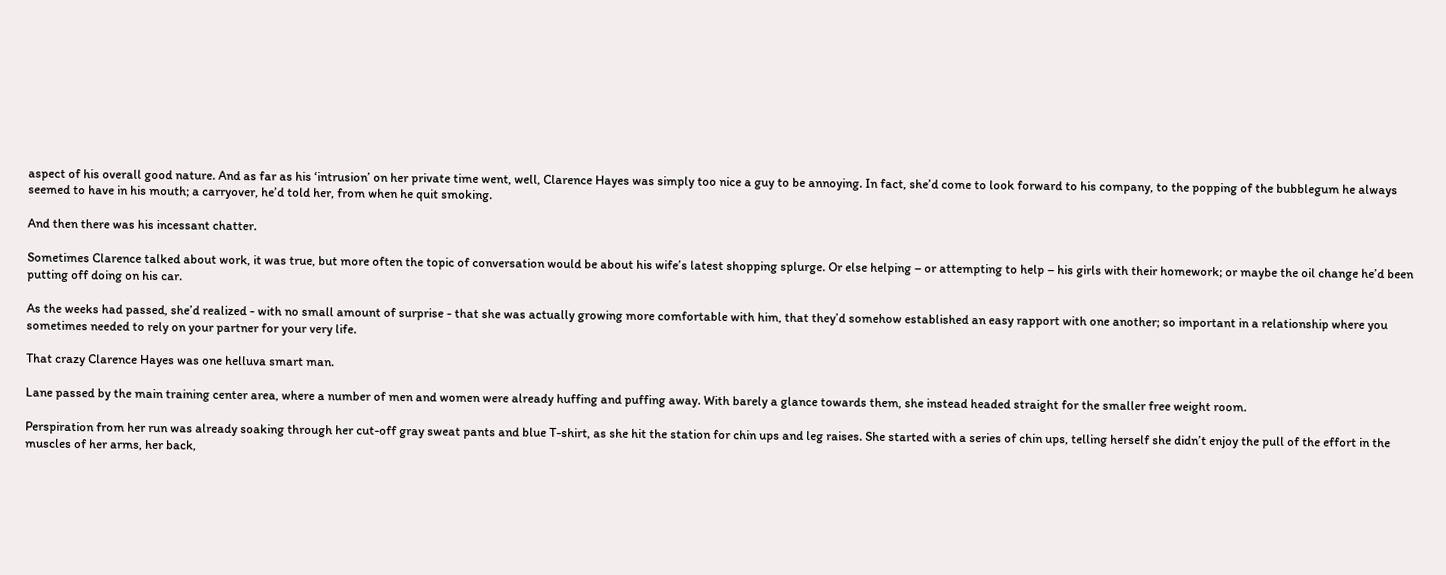aspect of his overall good nature. And as far as his ‘intrusion’ on her private time went, well, Clarence Hayes was simply too nice a guy to be annoying. In fact, she’d come to look forward to his company, to the popping of the bubblegum he always seemed to have in his mouth; a carryover, he’d told her, from when he quit smoking.

And then there was his incessant chatter.

Sometimes Clarence talked about work, it was true, but more often the topic of conversation would be about his wife’s latest shopping splurge. Or else helping – or attempting to help – his girls with their homework; or maybe the oil change he’d been putting off doing on his car.

As the weeks had passed, she’d realized - with no small amount of surprise - that she was actually growing more comfortable with him, that they’d somehow established an easy rapport with one another; so important in a relationship where you sometimes needed to rely on your partner for your very life.

That crazy Clarence Hayes was one helluva smart man.

Lane passed by the main training center area, where a number of men and women were already huffing and puffing away. With barely a glance towards them, she instead headed straight for the smaller free weight room.

Perspiration from her run was already soaking through her cut-off gray sweat pants and blue T-shirt, as she hit the station for chin ups and leg raises. She started with a series of chin ups, telling herself she didn’t enjoy the pull of the effort in the muscles of her arms, her back,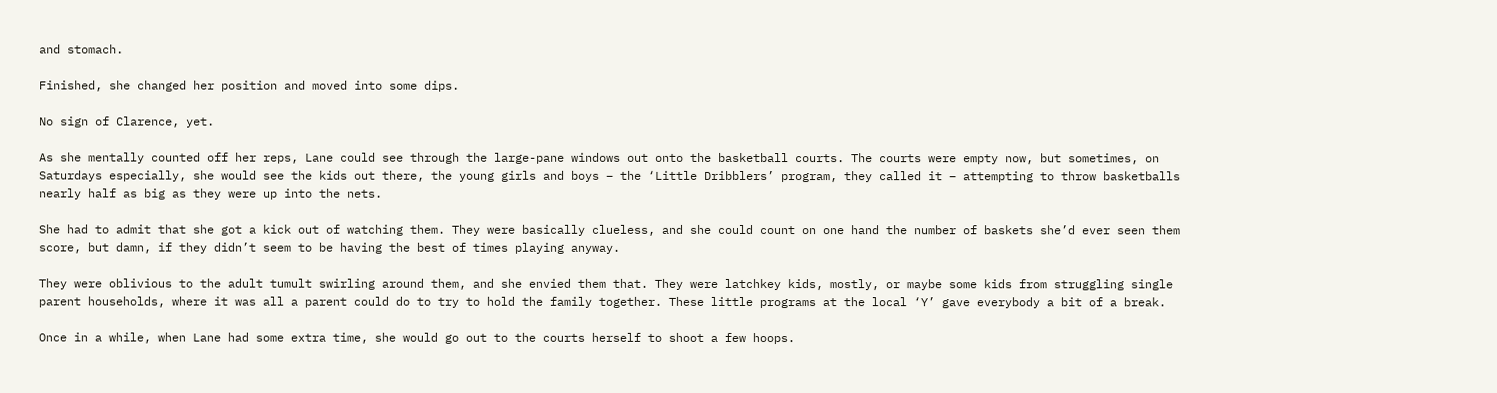and stomach.

Finished, she changed her position and moved into some dips.

No sign of Clarence, yet.

As she mentally counted off her reps, Lane could see through the large-pane windows out onto the basketball courts. The courts were empty now, but sometimes, on Saturdays especially, she would see the kids out there, the young girls and boys – the ‘Little Dribblers’ program, they called it – attempting to throw basketballs nearly half as big as they were up into the nets.

She had to admit that she got a kick out of watching them. They were basically clueless, and she could count on one hand the number of baskets she’d ever seen them score, but damn, if they didn’t seem to be having the best of times playing anyway.

They were oblivious to the adult tumult swirling around them, and she envied them that. They were latchkey kids, mostly, or maybe some kids from struggling single parent households, where it was all a parent could do to try to hold the family together. These little programs at the local ‘Y’ gave everybody a bit of a break.

Once in a while, when Lane had some extra time, she would go out to the courts herself to shoot a few hoops.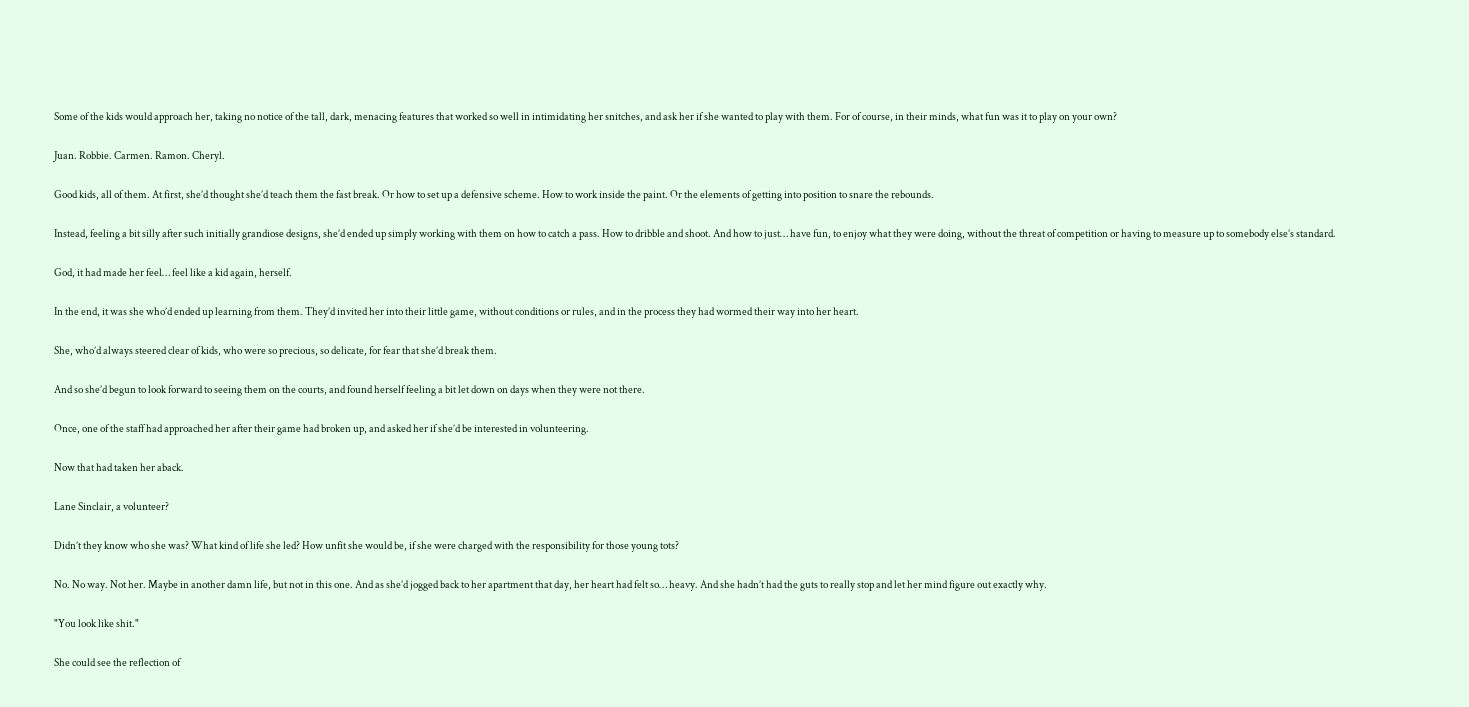Some of the kids would approach her, taking no notice of the tall, dark, menacing features that worked so well in intimidating her snitches, and ask her if she wanted to play with them. For of course, in their minds, what fun was it to play on your own?

Juan. Robbie. Carmen. Ramon. Cheryl.

Good kids, all of them. At first, she’d thought she’d teach them the fast break. Or how to set up a defensive scheme. How to work inside the paint. Or the elements of getting into position to snare the rebounds.

Instead, feeling a bit silly after such initially grandiose designs, she’d ended up simply working with them on how to catch a pass. How to dribble and shoot. And how to just… have fun, to enjoy what they were doing, without the threat of competition or having to measure up to somebody else’s standard.

God, it had made her feel… feel like a kid again, herself.

In the end, it was she who’d ended up learning from them. They’d invited her into their little game, without conditions or rules, and in the process they had wormed their way into her heart.

She, who’d always steered clear of kids, who were so precious, so delicate, for fear that she’d break them.

And so she’d begun to look forward to seeing them on the courts, and found herself feeling a bit let down on days when they were not there.

Once, one of the staff had approached her after their game had broken up, and asked her if she’d be interested in volunteering.

Now that had taken her aback.

Lane Sinclair, a volunteer?

Didn’t they know who she was? What kind of life she led? How unfit she would be, if she were charged with the responsibility for those young tots?

No. No way. Not her. Maybe in another damn life, but not in this one. And as she’d jogged back to her apartment that day, her heart had felt so… heavy. And she hadn’t had the guts to really stop and let her mind figure out exactly why.

"You look like shit."

She could see the reflection of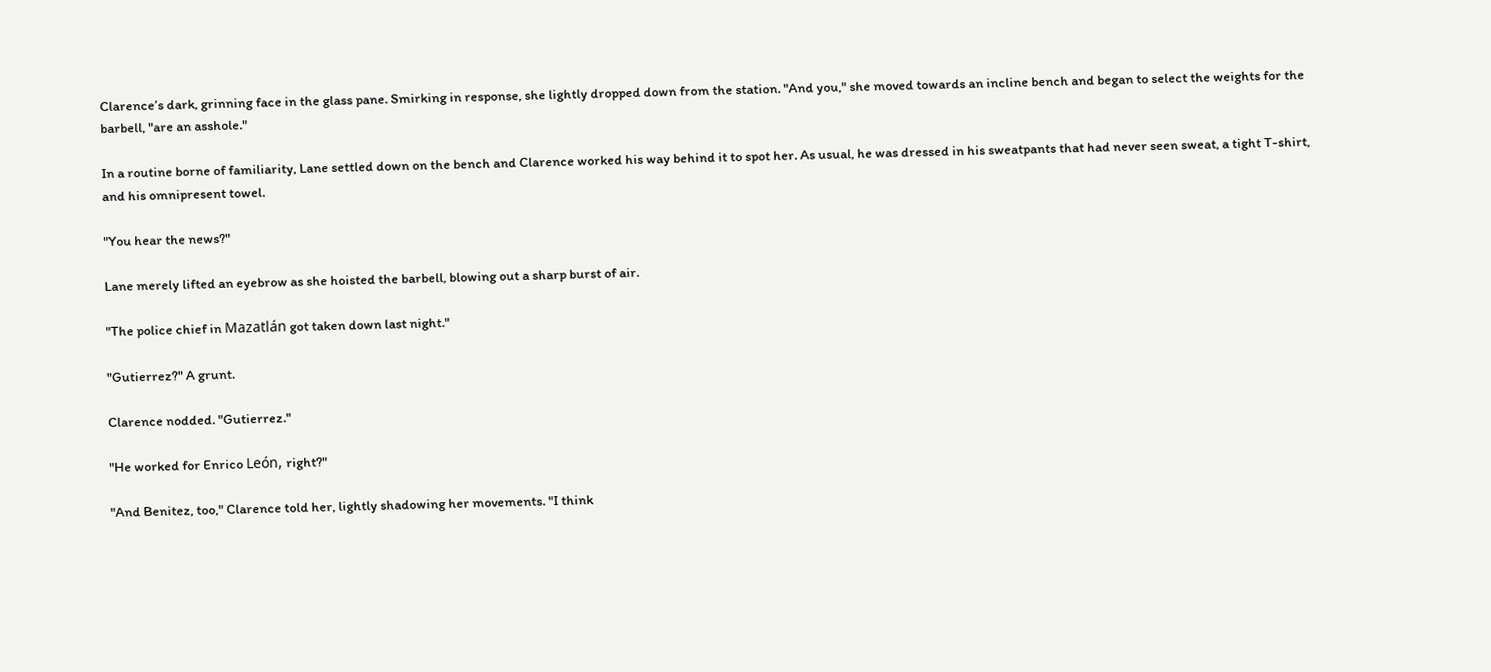Clarence’s dark, grinning face in the glass pane. Smirking in response, she lightly dropped down from the station. "And you," she moved towards an incline bench and began to select the weights for the barbell, "are an asshole."

In a routine borne of familiarity, Lane settled down on the bench and Clarence worked his way behind it to spot her. As usual, he was dressed in his sweatpants that had never seen sweat, a tight T-shirt, and his omnipresent towel.

"You hear the news?"

Lane merely lifted an eyebrow as she hoisted the barbell, blowing out a sharp burst of air.

"The police chief in Mazatlán got taken down last night."

"Gutierrez?" A grunt.

Clarence nodded. "Gutierrez."

"He worked for Enrico León, right?"

"And Benitez, too," Clarence told her, lightly shadowing her movements. "I think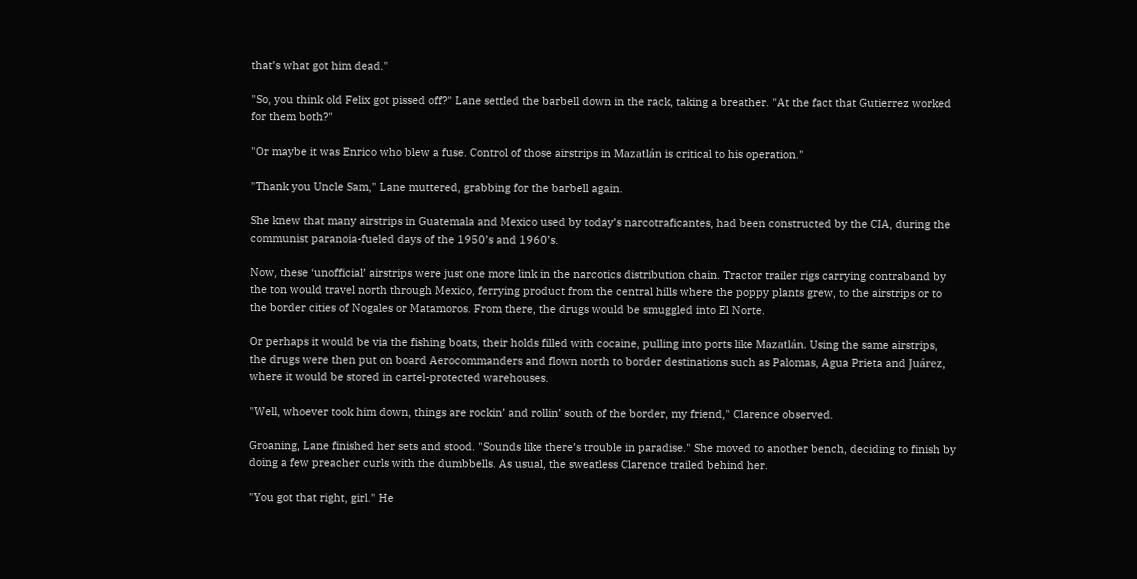that’s what got him dead."

"So, you think old Felix got pissed off?" Lane settled the barbell down in the rack, taking a breather. "At the fact that Gutierrez worked for them both?"

"Or maybe it was Enrico who blew a fuse. Control of those airstrips in Mazatlán is critical to his operation."

"Thank you Uncle Sam," Lane muttered, grabbing for the barbell again.

She knew that many airstrips in Guatemala and Mexico used by today’s narcotraficantes, had been constructed by the CIA, during the communist paranoia-fueled days of the 1950’s and 1960’s.

Now, these ‘unofficial’ airstrips were just one more link in the narcotics distribution chain. Tractor trailer rigs carrying contraband by the ton would travel north through Mexico, ferrying product from the central hills where the poppy plants grew, to the airstrips or to the border cities of Nogales or Matamoros. From there, the drugs would be smuggled into El Norte.

Or perhaps it would be via the fishing boats, their holds filled with cocaine, pulling into ports like Mazatlán. Using the same airstrips, the drugs were then put on board Aerocommanders and flown north to border destinations such as Palomas, Agua Prieta and Juárez, where it would be stored in cartel-protected warehouses.

"Well, whoever took him down, things are rockin’ and rollin’ south of the border, my friend," Clarence observed.

Groaning, Lane finished her sets and stood. "Sounds like there’s trouble in paradise." She moved to another bench, deciding to finish by doing a few preacher curls with the dumbbells. As usual, the sweatless Clarence trailed behind her.

"You got that right, girl." He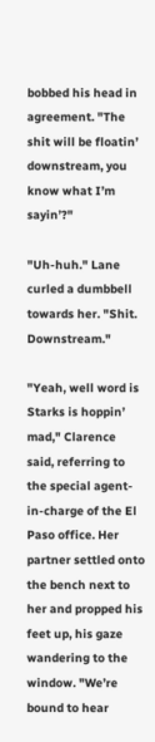bobbed his head in agreement. "The shit will be floatin’ downstream, you know what I’m sayin’?"

"Uh-huh." Lane curled a dumbbell towards her. "Shit. Downstream."

"Yeah, well word is Starks is hoppin’ mad," Clarence said, referring to the special agent-in-charge of the El Paso office. Her partner settled onto the bench next to her and propped his feet up, his gaze wandering to the window. "We’re bound to hear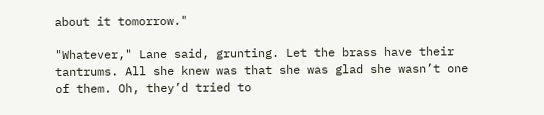about it tomorrow."

"Whatever," Lane said, grunting. Let the brass have their tantrums. All she knew was that she was glad she wasn’t one of them. Oh, they’d tried to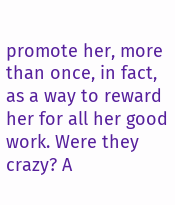promote her, more than once, in fact, as a way to reward her for all her good work. Were they crazy? A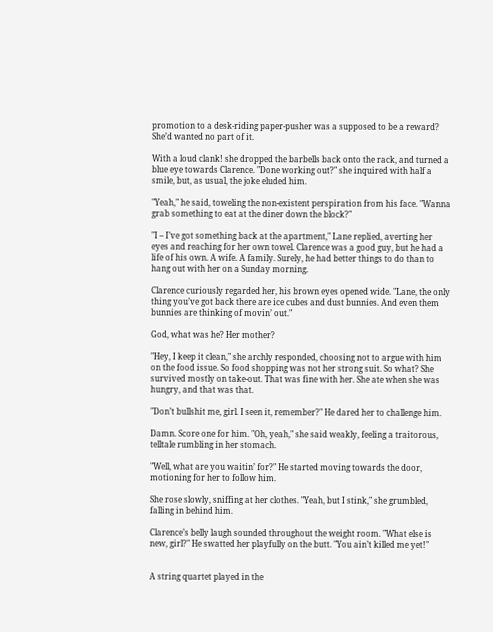promotion to a desk-riding paper-pusher was a supposed to be a reward? She’d wanted no part of it.

With a loud clank! she dropped the barbells back onto the rack, and turned a blue eye towards Clarence. "Done working out?" she inquired with half a smile, but, as usual, the joke eluded him.

"Yeah," he said, toweling the non-existent perspiration from his face. "Wanna grab something to eat at the diner down the block?"

"I – I’ve got something back at the apartment," Lane replied, averting her eyes and reaching for her own towel. Clarence was a good guy, but he had a life of his own. A wife. A family. Surely, he had better things to do than to hang out with her on a Sunday morning.

Clarence curiously regarded her, his brown eyes opened wide. "Lane, the only thing you’ve got back there are ice cubes and dust bunnies. And even them bunnies are thinking of movin’ out."

God, what was he? Her mother?

"Hey, I keep it clean," she archly responded, choosing not to argue with him on the food issue. So food shopping was not her strong suit. So what? She survived mostly on take-out. That was fine with her. She ate when she was hungry, and that was that.

"Don’t bullshit me, girl. I seen it, remember?" He dared her to challenge him.

Damn. Score one for him. "Oh, yeah," she said weakly, feeling a traitorous, telltale rumbling in her stomach.

"Well, what are you waitin’ for?" He started moving towards the door, motioning for her to follow him.

She rose slowly, sniffing at her clothes. "Yeah, but I stink," she grumbled, falling in behind him.

Clarence’s belly laugh sounded throughout the weight room. "What else is new, girl?" He swatted her playfully on the butt. "You ain’t killed me yet!"


A string quartet played in the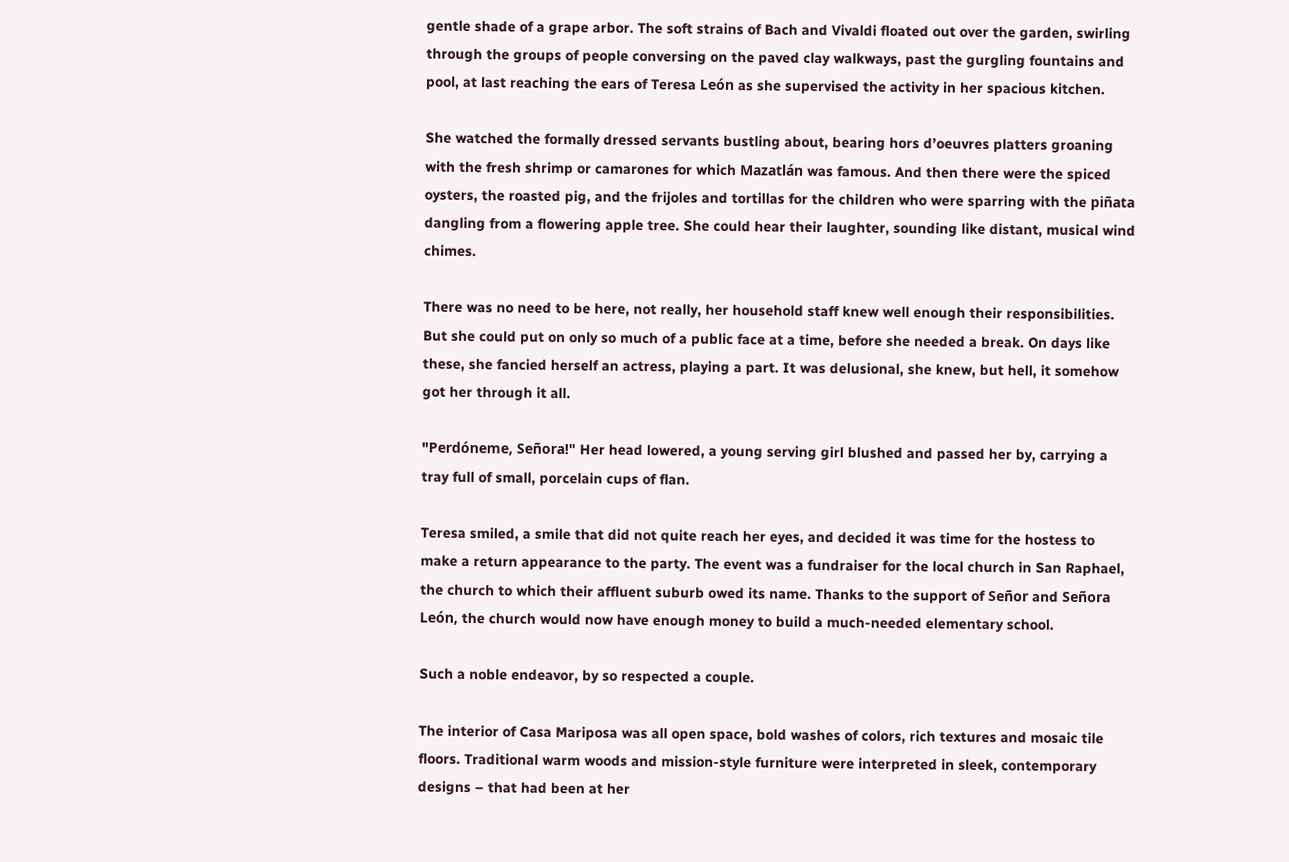gentle shade of a grape arbor. The soft strains of Bach and Vivaldi floated out over the garden, swirling through the groups of people conversing on the paved clay walkways, past the gurgling fountains and pool, at last reaching the ears of Teresa León as she supervised the activity in her spacious kitchen.

She watched the formally dressed servants bustling about, bearing hors d’oeuvres platters groaning with the fresh shrimp or camarones for which Mazatlán was famous. And then there were the spiced oysters, the roasted pig, and the frijoles and tortillas for the children who were sparring with the piñata dangling from a flowering apple tree. She could hear their laughter, sounding like distant, musical wind chimes.

There was no need to be here, not really, her household staff knew well enough their responsibilities. But she could put on only so much of a public face at a time, before she needed a break. On days like these, she fancied herself an actress, playing a part. It was delusional, she knew, but hell, it somehow got her through it all.

"Perdóneme, Señora!" Her head lowered, a young serving girl blushed and passed her by, carrying a tray full of small, porcelain cups of flan.

Teresa smiled, a smile that did not quite reach her eyes, and decided it was time for the hostess to make a return appearance to the party. The event was a fundraiser for the local church in San Raphael, the church to which their affluent suburb owed its name. Thanks to the support of Señor and Señora León, the church would now have enough money to build a much-needed elementary school.

Such a noble endeavor, by so respected a couple.

The interior of Casa Mariposa was all open space, bold washes of colors, rich textures and mosaic tile floors. Traditional warm woods and mission-style furniture were interpreted in sleek, contemporary designs – that had been at her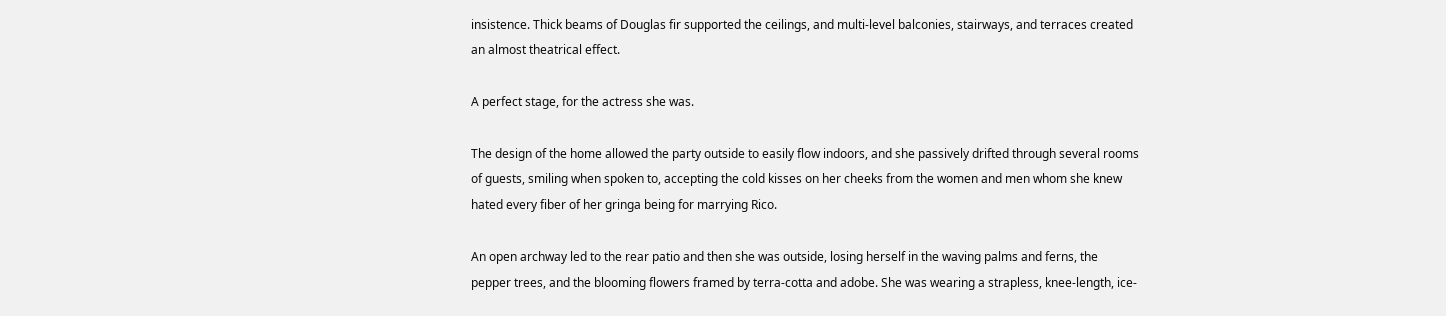insistence. Thick beams of Douglas fir supported the ceilings, and multi-level balconies, stairways, and terraces created an almost theatrical effect.

A perfect stage, for the actress she was.

The design of the home allowed the party outside to easily flow indoors, and she passively drifted through several rooms of guests, smiling when spoken to, accepting the cold kisses on her cheeks from the women and men whom she knew hated every fiber of her gringa being for marrying Rico.

An open archway led to the rear patio and then she was outside, losing herself in the waving palms and ferns, the pepper trees, and the blooming flowers framed by terra-cotta and adobe. She was wearing a strapless, knee-length, ice-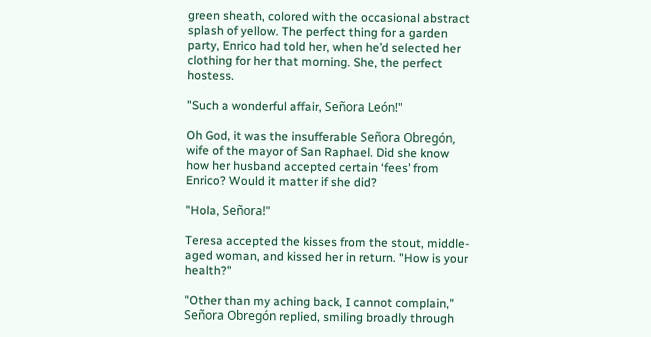green sheath, colored with the occasional abstract splash of yellow. The perfect thing for a garden party, Enrico had told her, when he’d selected her clothing for her that morning. She, the perfect hostess.

"Such a wonderful affair, Señora León!"

Oh God, it was the insufferable Señora Obregón, wife of the mayor of San Raphael. Did she know how her husband accepted certain ‘fees’ from Enrico? Would it matter if she did?

"Hola, Señora!"

Teresa accepted the kisses from the stout, middle-aged woman, and kissed her in return. "How is your health?"

"Other than my aching back, I cannot complain," Señora Obregón replied, smiling broadly through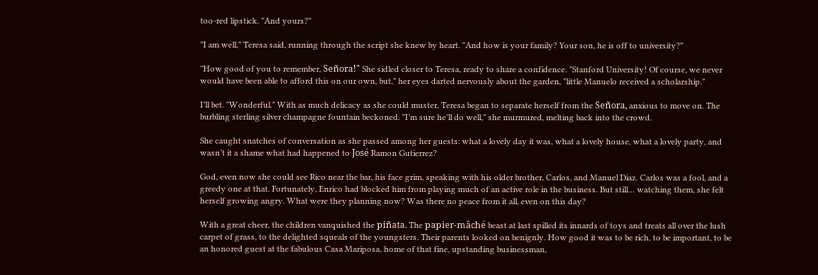too-red lipstick. "And yours?"

"I am well," Teresa said, running through the script she knew by heart. "And how is your family? Your son, he is off to university?"

"How good of you to remember, Señora!" She sidled closer to Teresa, ready to share a confidence. "Stanford University! Of course, we never would have been able to afford this on our own, but," her eyes darted nervously about the garden, "little Manuelo received a scholarship."

I’ll bet. "Wonderful." With as much delicacy as she could muster, Teresa began to separate herself from the Señora, anxious to move on. The burbling sterling silver champagne fountain beckoned. "I’m sure he’ll do well," she murmured, melting back into the crowd.

She caught snatches of conversation as she passed among her guests: what a lovely day it was, what a lovely house, what a lovely party, and wasn’t it a shame what had happened to José Ramon Gutierrez?

God, even now she could see Rico near the bar, his face grim, speaking with his older brother, Carlos, and Manuel Diaz. Carlos was a fool, and a greedy one at that. Fortunately, Enrico had blocked him from playing much of an active role in the business. But still… watching them, she felt herself growing angry. What were they planning now? Was there no peace from it all, even on this day?

With a great cheer, the children vanquished the piñata. The papier-mâché beast at last spilled its innards of toys and treats all over the lush carpet of grass, to the delighted squeals of the youngsters. Their parents looked on benignly. How good it was to be rich, to be important, to be an honored guest at the fabulous Casa Mariposa, home of that fine, upstanding businessman,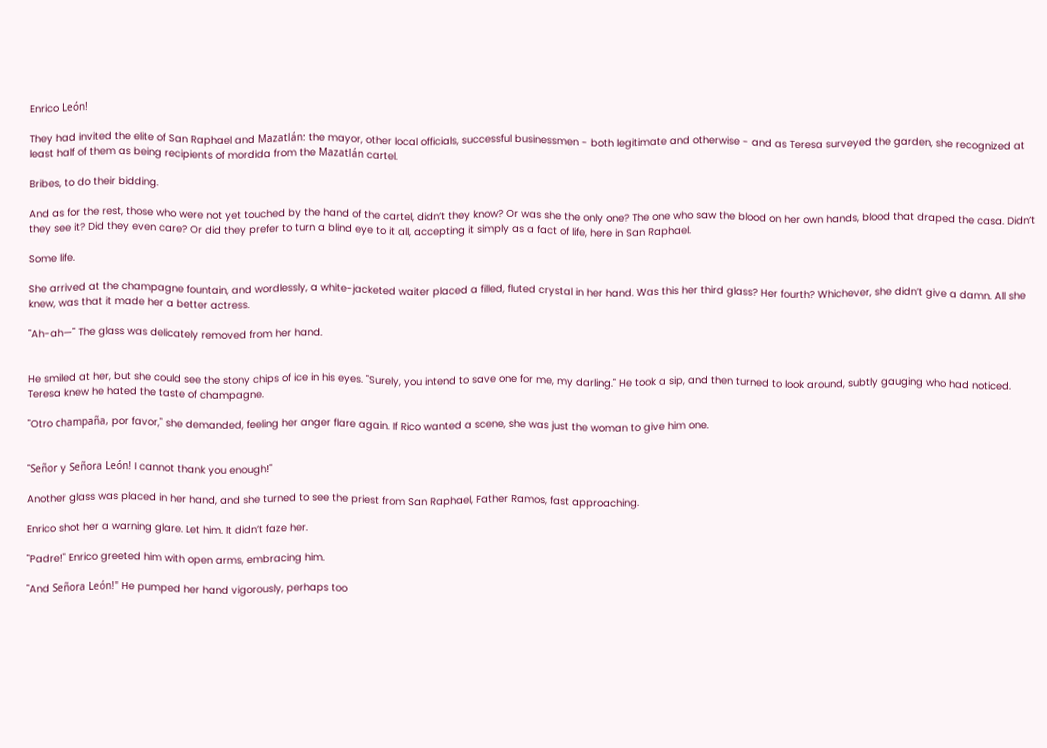Enrico León!

They had invited the elite of San Raphael and Mazatlán: the mayor, other local officials, successful businessmen - both legitimate and otherwise - and as Teresa surveyed the garden, she recognized at least half of them as being recipients of mordida from the Mazatlán cartel.

Bribes, to do their bidding.

And as for the rest, those who were not yet touched by the hand of the cartel, didn’t they know? Or was she the only one? The one who saw the blood on her own hands, blood that draped the casa. Didn’t they see it? Did they even care? Or did they prefer to turn a blind eye to it all, accepting it simply as a fact of life, here in San Raphael.

Some life.

She arrived at the champagne fountain, and wordlessly, a white-jacketed waiter placed a filled, fluted crystal in her hand. Was this her third glass? Her fourth? Whichever, she didn’t give a damn. All she knew, was that it made her a better actress.

"Ah-ah—" The glass was delicately removed from her hand.


He smiled at her, but she could see the stony chips of ice in his eyes. "Surely, you intend to save one for me, my darling." He took a sip, and then turned to look around, subtly gauging who had noticed. Teresa knew he hated the taste of champagne.

"Otro champaña, por favor," she demanded, feeling her anger flare again. If Rico wanted a scene, she was just the woman to give him one.


"Señor y Señora León! I cannot thank you enough!"

Another glass was placed in her hand, and she turned to see the priest from San Raphael, Father Ramos, fast approaching.

Enrico shot her a warning glare. Let him. It didn’t faze her.

"Padre!" Enrico greeted him with open arms, embracing him.

"And Señora León!" He pumped her hand vigorously, perhaps too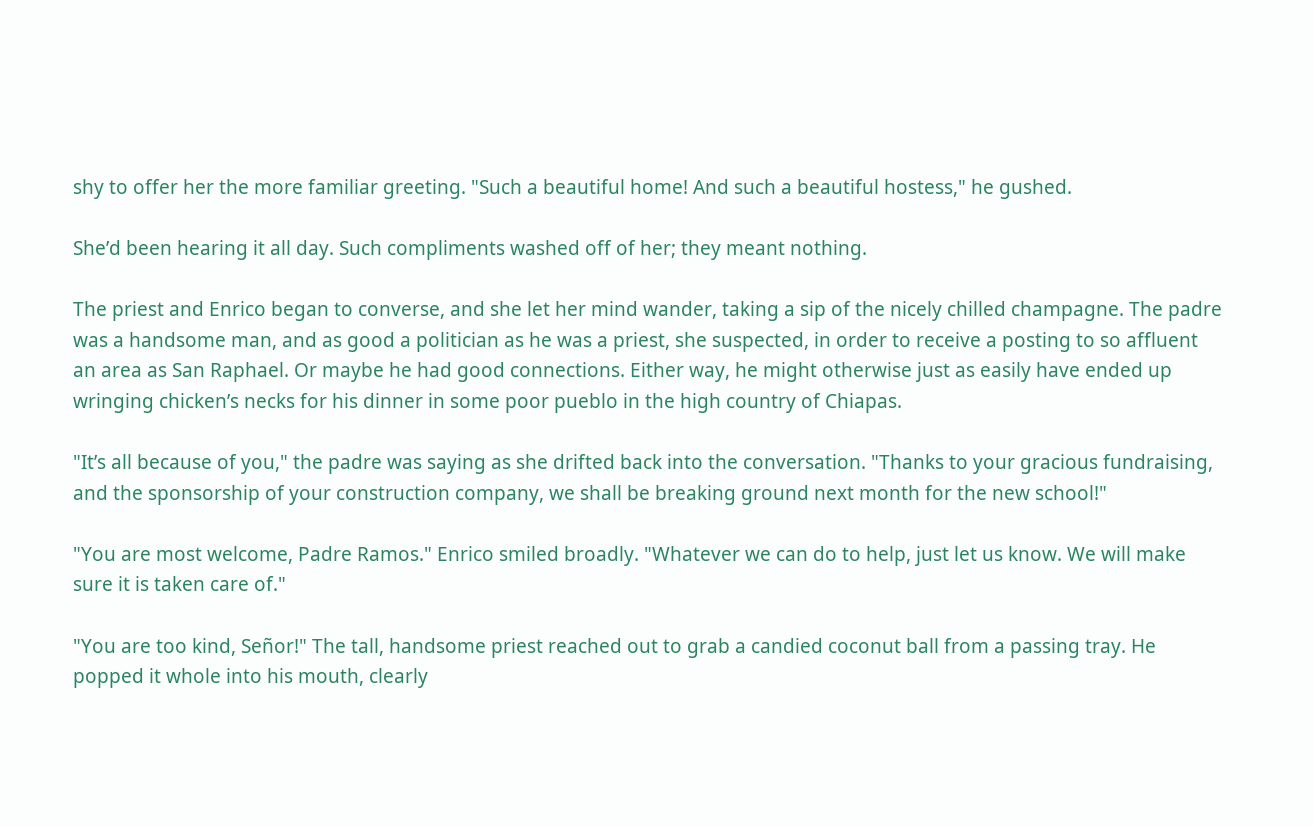shy to offer her the more familiar greeting. "Such a beautiful home! And such a beautiful hostess," he gushed.

She’d been hearing it all day. Such compliments washed off of her; they meant nothing.

The priest and Enrico began to converse, and she let her mind wander, taking a sip of the nicely chilled champagne. The padre was a handsome man, and as good a politician as he was a priest, she suspected, in order to receive a posting to so affluent an area as San Raphael. Or maybe he had good connections. Either way, he might otherwise just as easily have ended up wringing chicken’s necks for his dinner in some poor pueblo in the high country of Chiapas.

"It’s all because of you," the padre was saying as she drifted back into the conversation. "Thanks to your gracious fundraising, and the sponsorship of your construction company, we shall be breaking ground next month for the new school!"

"You are most welcome, Padre Ramos." Enrico smiled broadly. "Whatever we can do to help, just let us know. We will make sure it is taken care of."

"You are too kind, Señor!" The tall, handsome priest reached out to grab a candied coconut ball from a passing tray. He popped it whole into his mouth, clearly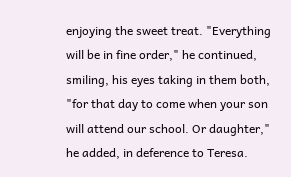enjoying the sweet treat. "Everything will be in fine order," he continued, smiling, his eyes taking in them both, "for that day to come when your son will attend our school. Or daughter," he added, in deference to Teresa.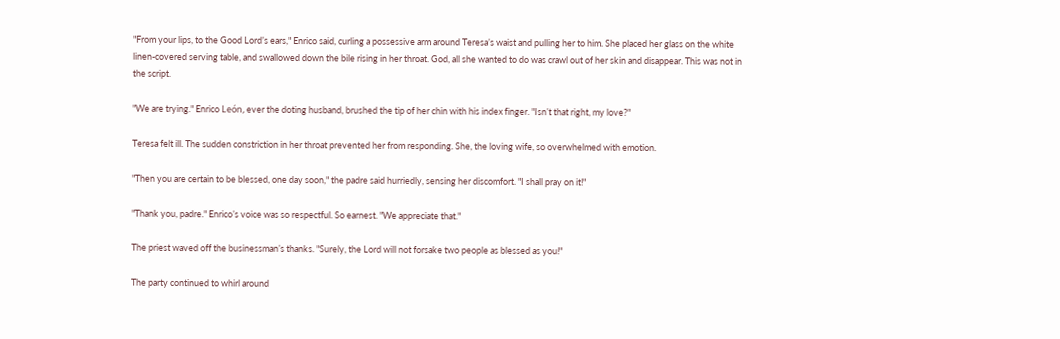"From your lips, to the Good Lord’s ears," Enrico said, curling a possessive arm around Teresa’s waist and pulling her to him. She placed her glass on the white linen-covered serving table, and swallowed down the bile rising in her throat. God, all she wanted to do was crawl out of her skin and disappear. This was not in the script.

"We are trying." Enrico León, ever the doting husband, brushed the tip of her chin with his index finger. "Isn’t that right, my love?"

Teresa felt ill. The sudden constriction in her throat prevented her from responding. She, the loving wife, so overwhelmed with emotion.

"Then you are certain to be blessed, one day soon," the padre said hurriedly, sensing her discomfort. "I shall pray on it!"

"Thank you, padre." Enrico’s voice was so respectful. So earnest. "We appreciate that."

The priest waved off the businessman’s thanks. "Surely, the Lord will not forsake two people as blessed as you!"

The party continued to whirl around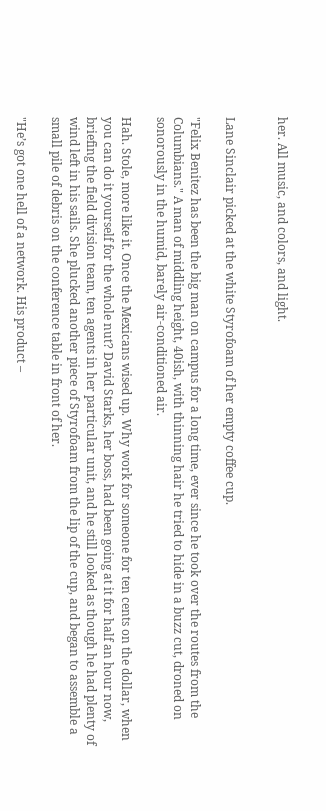her. All music, and colors, and light.


Lane Sinclair picked at the white Styrofoam of her empty coffee cup.

"Felix Benitez has been the big man on campus for a long time, ever since he took over the routes from the Columbians." A man of middling height, 40ish, with thinning hair he tried to hide in a buzz cut, droned on sonorously in the humid, barely air-conditioned air.

Hah. Stole, more like it. Once the Mexicans wised up. Why work for someone for ten cents on the dollar, when you can do it yourself for the whole nut? David Starks, her boss, had been going at it for half an hour now, briefing the field division team, ten agents in her particular unit, and he still looked as though he had plenty of wind left in his sails. She plucked another piece of Styrofoam from the lip of the cup, and began to assemble a small pile of debris on the conference table in front of her.

"He’s got one hell of a network. His product –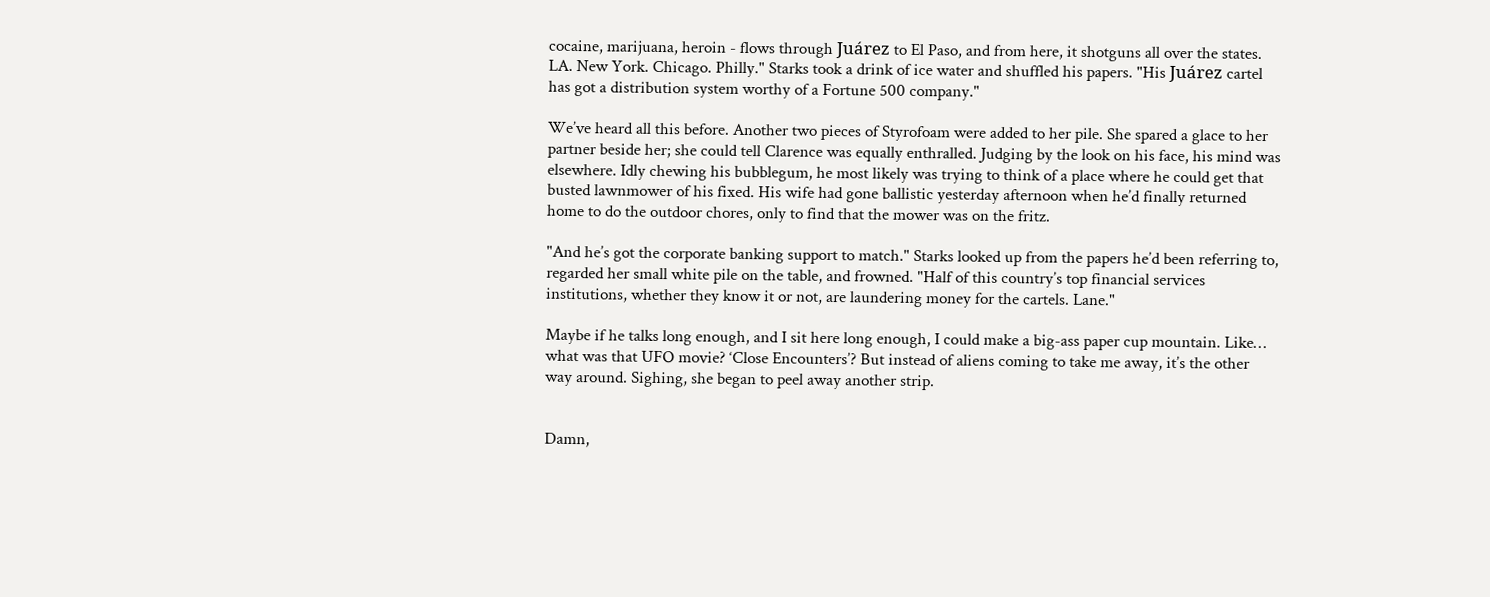cocaine, marijuana, heroin - flows through Juárez to El Paso, and from here, it shotguns all over the states. LA. New York. Chicago. Philly." Starks took a drink of ice water and shuffled his papers. "His Juárez cartel has got a distribution system worthy of a Fortune 500 company."

We’ve heard all this before. Another two pieces of Styrofoam were added to her pile. She spared a glace to her partner beside her; she could tell Clarence was equally enthralled. Judging by the look on his face, his mind was elsewhere. Idly chewing his bubblegum, he most likely was trying to think of a place where he could get that busted lawnmower of his fixed. His wife had gone ballistic yesterday afternoon when he’d finally returned home to do the outdoor chores, only to find that the mower was on the fritz.

"And he’s got the corporate banking support to match." Starks looked up from the papers he’d been referring to, regarded her small white pile on the table, and frowned. "Half of this country’s top financial services institutions, whether they know it or not, are laundering money for the cartels. Lane."

Maybe if he talks long enough, and I sit here long enough, I could make a big-ass paper cup mountain. Like… what was that UFO movie? ‘Close Encounters’? But instead of aliens coming to take me away, it’s the other way around. Sighing, she began to peel away another strip.


Damn,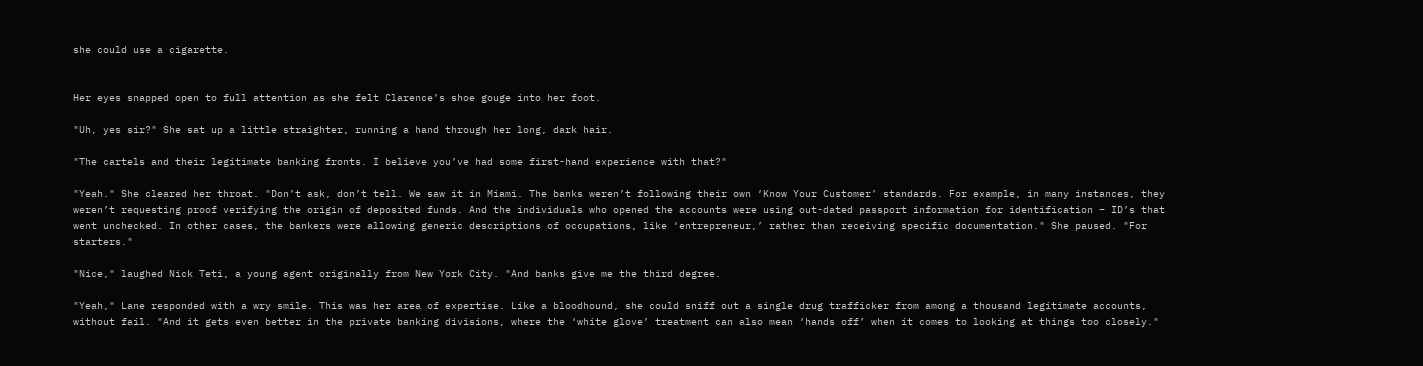she could use a cigarette.


Her eyes snapped open to full attention as she felt Clarence’s shoe gouge into her foot.

"Uh, yes sir?" She sat up a little straighter, running a hand through her long, dark hair.

"The cartels and their legitimate banking fronts. I believe you’ve had some first-hand experience with that?"

"Yeah." She cleared her throat. "Don’t ask, don’t tell. We saw it in Miami. The banks weren’t following their own ‘Know Your Customer’ standards. For example, in many instances, they weren’t requesting proof verifying the origin of deposited funds. And the individuals who opened the accounts were using out-dated passport information for identification – ID’s that went unchecked. In other cases, the bankers were allowing generic descriptions of occupations, like ‘entrepreneur,’ rather than receiving specific documentation." She paused. "For starters."

"Nice," laughed Nick Teti, a young agent originally from New York City. "And banks give me the third degree.

"Yeah," Lane responded with a wry smile. This was her area of expertise. Like a bloodhound, she could sniff out a single drug trafficker from among a thousand legitimate accounts, without fail. "And it gets even better in the private banking divisions, where the ‘white glove’ treatment can also mean ‘hands off’ when it comes to looking at things too closely."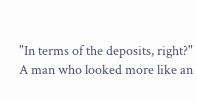"In terms of the deposits, right?" A man who looked more like an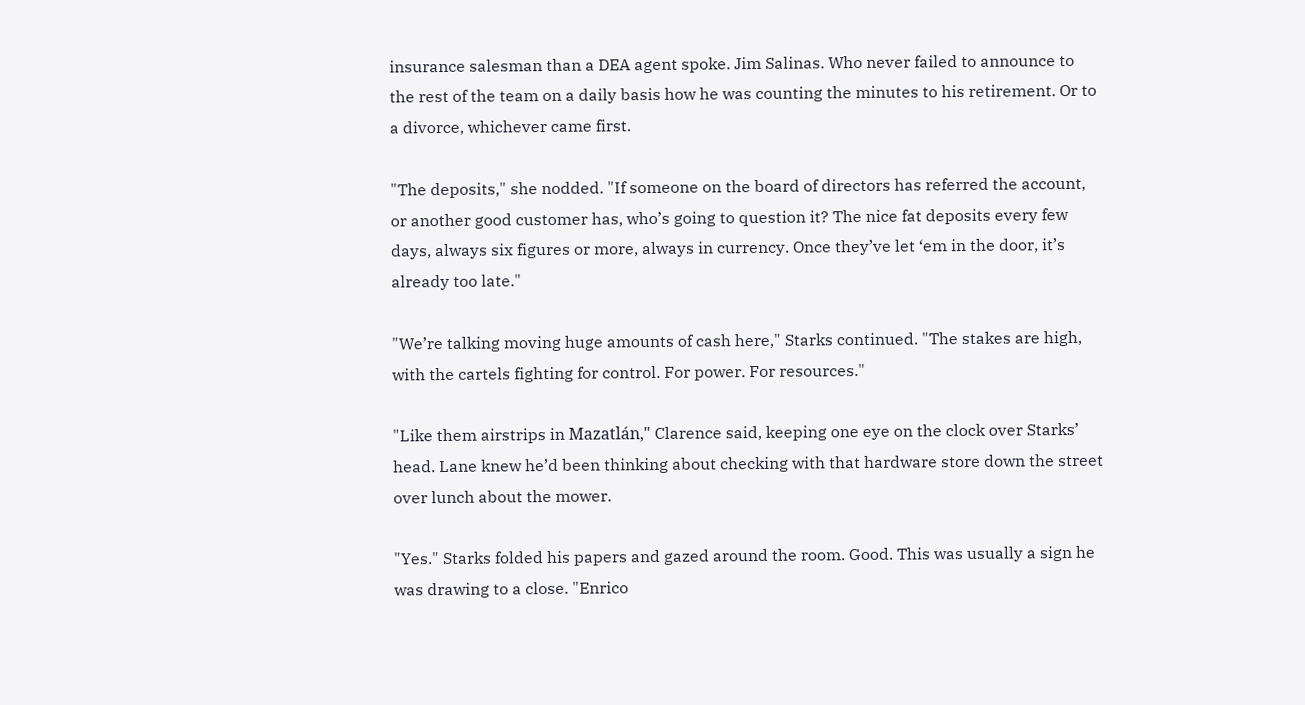insurance salesman than a DEA agent spoke. Jim Salinas. Who never failed to announce to the rest of the team on a daily basis how he was counting the minutes to his retirement. Or to a divorce, whichever came first.

"The deposits," she nodded. "If someone on the board of directors has referred the account, or another good customer has, who’s going to question it? The nice fat deposits every few days, always six figures or more, always in currency. Once they’ve let ‘em in the door, it’s already too late."

"We’re talking moving huge amounts of cash here," Starks continued. "The stakes are high, with the cartels fighting for control. For power. For resources."

"Like them airstrips in Mazatlán," Clarence said, keeping one eye on the clock over Starks’ head. Lane knew he’d been thinking about checking with that hardware store down the street over lunch about the mower.

"Yes." Starks folded his papers and gazed around the room. Good. This was usually a sign he was drawing to a close. "Enrico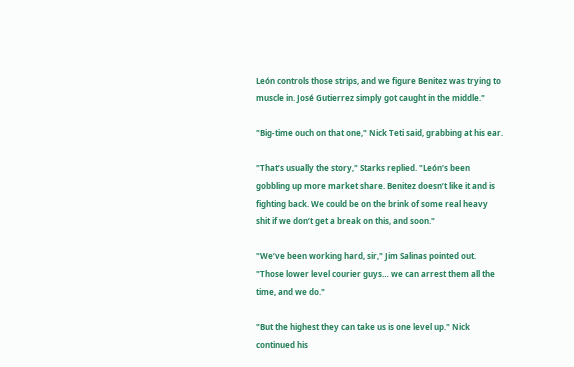León controls those strips, and we figure Benitez was trying to muscle in. José Gutierrez simply got caught in the middle."

"Big-time ouch on that one," Nick Teti said, grabbing at his ear.

"That’s usually the story," Starks replied. "León’s been gobbling up more market share. Benitez doesn’t like it and is fighting back. We could be on the brink of some real heavy shit if we don’t get a break on this, and soon."

"We’ve been working hard, sir," Jim Salinas pointed out. "Those lower level courier guys… we can arrest them all the time, and we do."

"But the highest they can take us is one level up." Nick continued his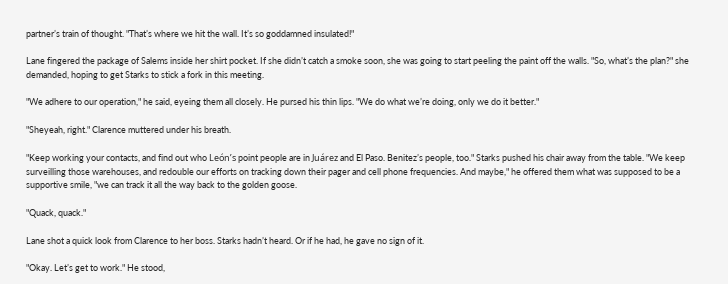partner’s train of thought. "That’s where we hit the wall. It’s so goddamned insulated!"

Lane fingered the package of Salems inside her shirt pocket. If she didn’t catch a smoke soon, she was going to start peeling the paint off the walls. "So, what’s the plan?" she demanded, hoping to get Starks to stick a fork in this meeting.

"We adhere to our operation," he said, eyeing them all closely. He pursed his thin lips. "We do what we’re doing, only we do it better."

"Sheyeah, right." Clarence muttered under his breath.

"Keep working your contacts, and find out who León’s point people are in Juárez and El Paso. Benitez’s people, too." Starks pushed his chair away from the table. "We keep surveilling those warehouses, and redouble our efforts on tracking down their pager and cell phone frequencies. And maybe," he offered them what was supposed to be a supportive smile, "we can track it all the way back to the golden goose.

"Quack, quack."

Lane shot a quick look from Clarence to her boss. Starks hadn’t heard. Or if he had, he gave no sign of it.

"Okay. Let’s get to work." He stood,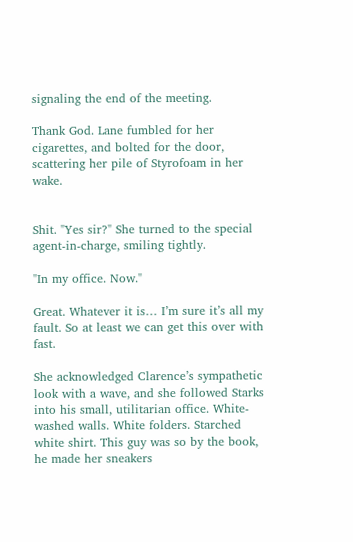signaling the end of the meeting.

Thank God. Lane fumbled for her cigarettes, and bolted for the door, scattering her pile of Styrofoam in her wake.


Shit. "Yes sir?" She turned to the special agent-in-charge, smiling tightly.

"In my office. Now."

Great. Whatever it is… I’m sure it’s all my fault. So at least we can get this over with fast.

She acknowledged Clarence’s sympathetic look with a wave, and she followed Starks into his small, utilitarian office. White-washed walls. White folders. Starched white shirt. This guy was so by the book, he made her sneakers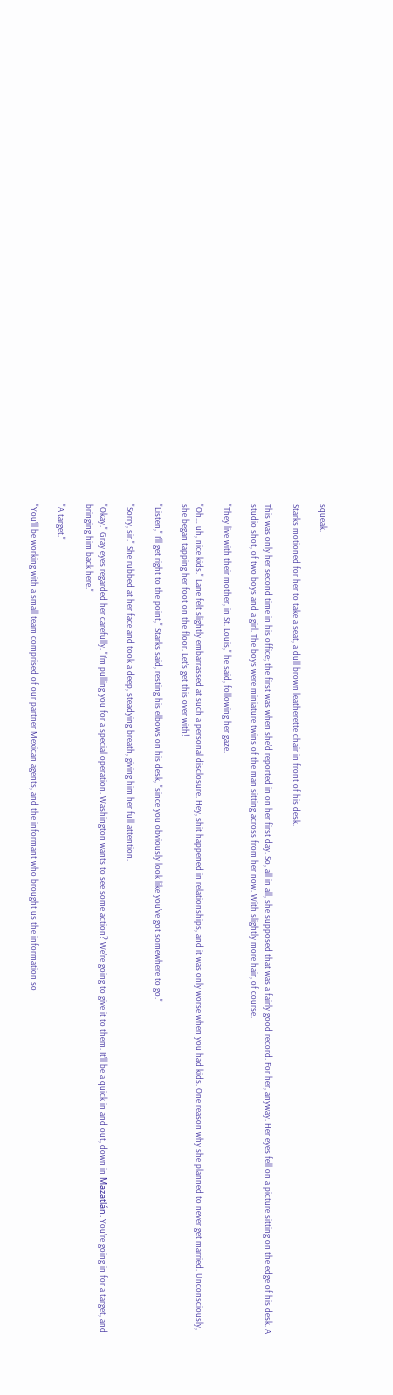squeak.

Starks motioned for her to take a seat, a dull brown leatherette chair in front of his desk.

This was only her second time in his office; the first was when she’d reported in on her first day. So, all in all, she supposed that was a fairly good record. For her, anyway. Her eyes fell on a picture sitting on the edge of his desk. A studio shot, of two boys and a girl. The boys were miniature twins of the man sitting across from her now. With slightly more hair, of course.

"They live with their mother, in St. Louis," he said, following her gaze.

"Oh… uh, nice kids." Lane felt slightly embarrassed at such a personal disclosure. Hey, shit happened in relationships, and it was only worse when you had kids. One reason why she planned to never get married. Unconsciously, she began tapping her foot on the floor. Let’s get this over with!

"Listen," I’ll get right to the point," Starks said, resting his elbows on his desk, "since you obviously look like you’ve got somewhere to go."

"Sorry, sir." She rubbed at her face and took a deep, steadying breath, giving him her full attention.

"Okay." Gray eyes regarded her carefully. "I’m pulling you for a special operation. Washington wants to see some action? We’re going to give it to them. It’ll be a quick in and out, down in Mazatlán. You’re going in for a target, and bringing him back here."

"A target."

"You’ll be working with a small team comprised of our partner Mexican agents, and the informant who brought us the information so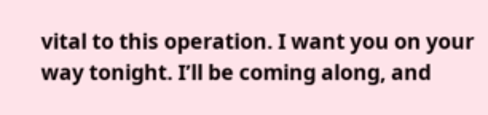vital to this operation. I want you on your way tonight. I’ll be coming along, and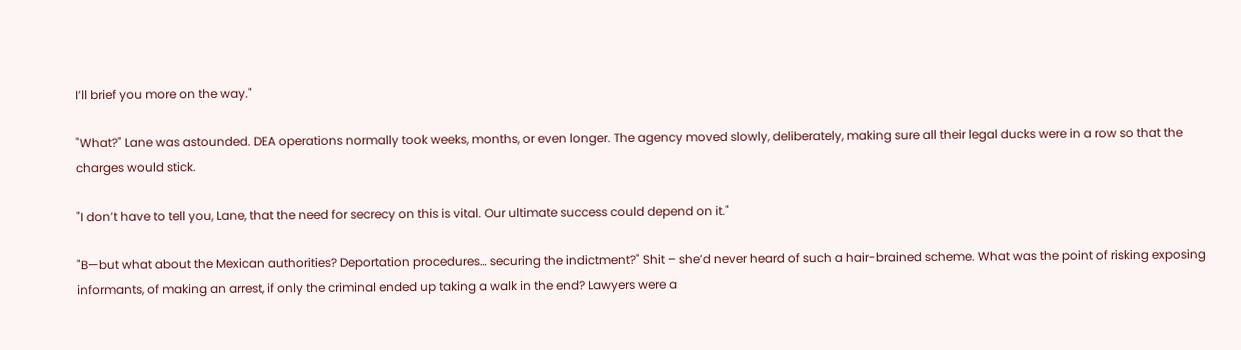I’ll brief you more on the way."

"What?" Lane was astounded. DEA operations normally took weeks, months, or even longer. The agency moved slowly, deliberately, making sure all their legal ducks were in a row so that the charges would stick.

"I don’t have to tell you, Lane, that the need for secrecy on this is vital. Our ultimate success could depend on it."

"B—but what about the Mexican authorities? Deportation procedures… securing the indictment?" Shit – she’d never heard of such a hair-brained scheme. What was the point of risking exposing informants, of making an arrest, if only the criminal ended up taking a walk in the end? Lawyers were a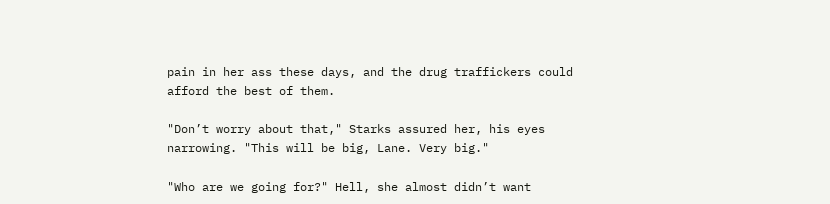pain in her ass these days, and the drug traffickers could afford the best of them.

"Don’t worry about that," Starks assured her, his eyes narrowing. "This will be big, Lane. Very big."

"Who are we going for?" Hell, she almost didn’t want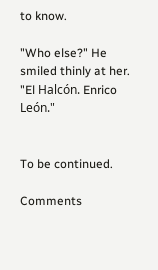to know.

"Who else?" He smiled thinly at her. "El Halcón. Enrico León."


To be continued.

Comments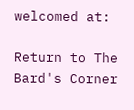welcomed at:

Return to The Bard's Corner